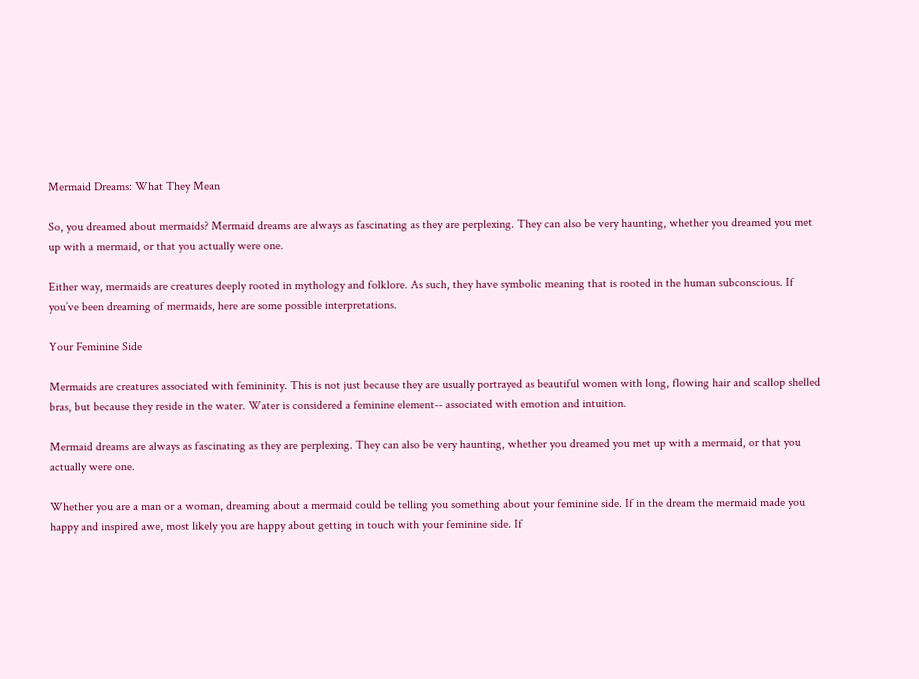Mermaid Dreams: What They Mean

So, you dreamed about mermaids? Mermaid dreams are always as fascinating as they are perplexing. They can also be very haunting, whether you dreamed you met up with a mermaid, or that you actually were one.

Either way, mermaids are creatures deeply rooted in mythology and folklore. As such, they have symbolic meaning that is rooted in the human subconscious. If you’ve been dreaming of mermaids, here are some possible interpretations.

Your Feminine Side

Mermaids are creatures associated with femininity. This is not just because they are usually portrayed as beautiful women with long, flowing hair and scallop shelled bras, but because they reside in the water. Water is considered a feminine element-- associated with emotion and intuition.

Mermaid dreams are always as fascinating as they are perplexing. They can also be very haunting, whether you dreamed you met up with a mermaid, or that you actually were one.

Whether you are a man or a woman, dreaming about a mermaid could be telling you something about your feminine side. If in the dream the mermaid made you happy and inspired awe, most likely you are happy about getting in touch with your feminine side. If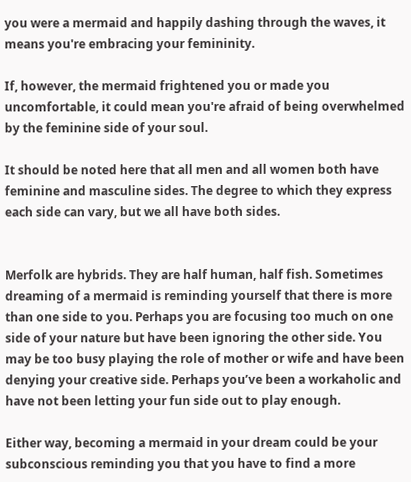you were a mermaid and happily dashing through the waves, it means you're embracing your femininity.

If, however, the mermaid frightened you or made you uncomfortable, it could mean you're afraid of being overwhelmed by the feminine side of your soul.

It should be noted here that all men and all women both have feminine and masculine sides. The degree to which they express each side can vary, but we all have both sides.


Merfolk are hybrids. They are half human, half fish. Sometimes dreaming of a mermaid is reminding yourself that there is more than one side to you. Perhaps you are focusing too much on one side of your nature but have been ignoring the other side. You may be too busy playing the role of mother or wife and have been denying your creative side. Perhaps you’ve been a workaholic and have not been letting your fun side out to play enough.

Either way, becoming a mermaid in your dream could be your subconscious reminding you that you have to find a more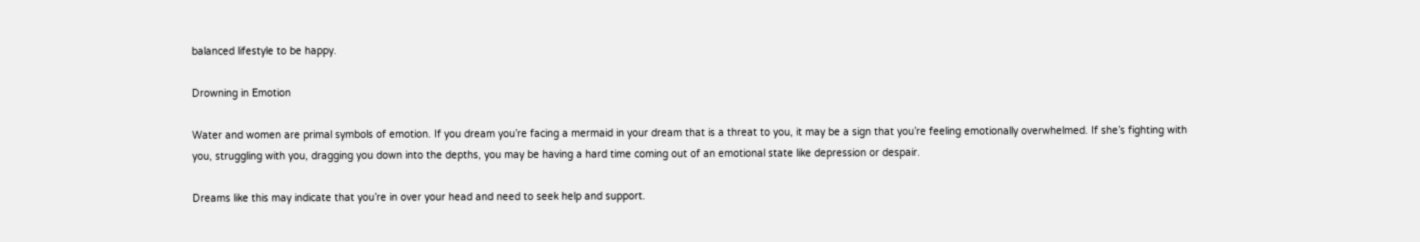balanced lifestyle to be happy.

Drowning in Emotion

Water and women are primal symbols of emotion. If you dream you’re facing a mermaid in your dream that is a threat to you, it may be a sign that you’re feeling emotionally overwhelmed. If she’s fighting with you, struggling with you, dragging you down into the depths, you may be having a hard time coming out of an emotional state like depression or despair.

Dreams like this may indicate that you’re in over your head and need to seek help and support.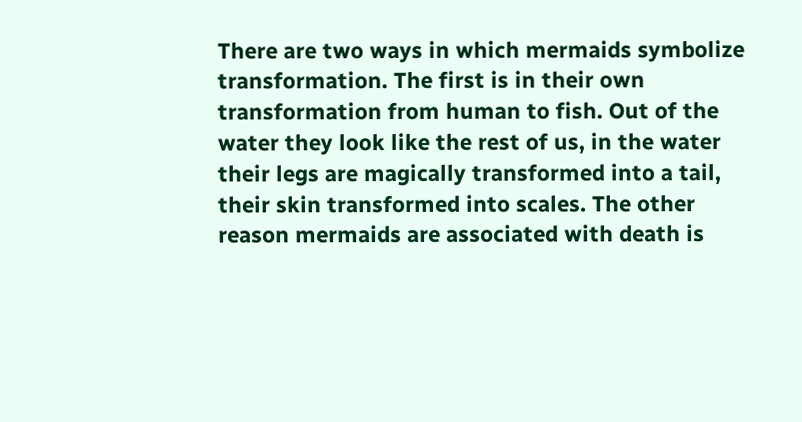There are two ways in which mermaids symbolize transformation. The first is in their own transformation from human to fish. Out of the water they look like the rest of us, in the water their legs are magically transformed into a tail, their skin transformed into scales. The other reason mermaids are associated with death is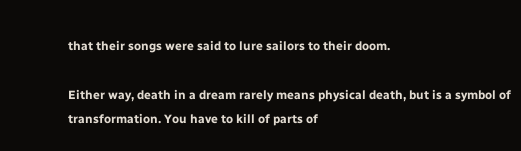that their songs were said to lure sailors to their doom.

Either way, death in a dream rarely means physical death, but is a symbol of transformation. You have to kill of parts of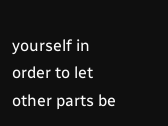yourself in order to let other parts be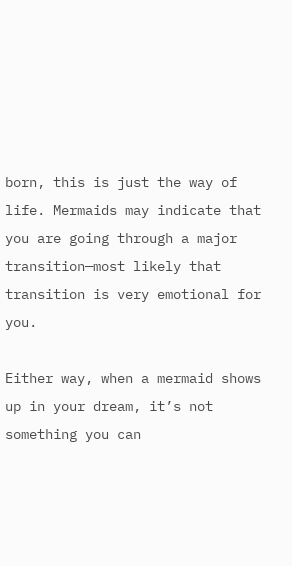born, this is just the way of life. Mermaids may indicate that you are going through a major transition—most likely that transition is very emotional for you.

Either way, when a mermaid shows up in your dream, it’s not something you can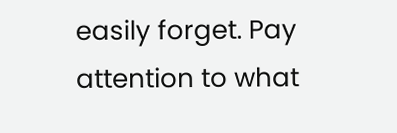easily forget. Pay attention to what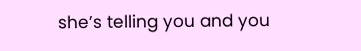she’s telling you and you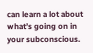can learn a lot about what’s going on in your subconscious.